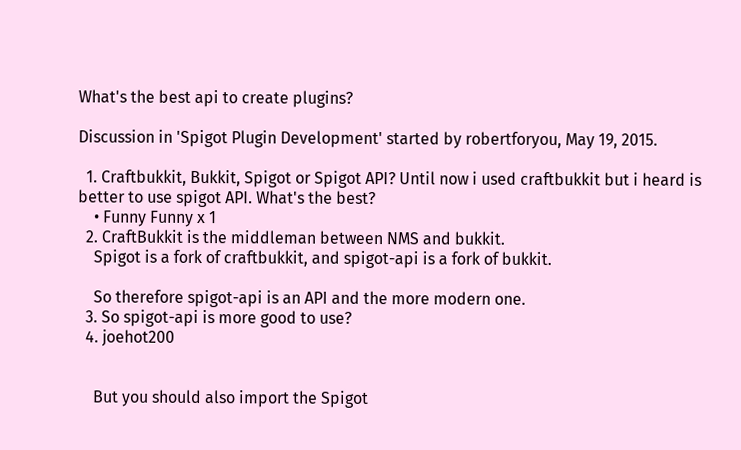What's the best api to create plugins?

Discussion in 'Spigot Plugin Development' started by robertforyou, May 19, 2015.

  1. Craftbukkit, Bukkit, Spigot or Spigot API? Until now i used craftbukkit but i heard is better to use spigot API. What's the best?
    • Funny Funny x 1
  2. CraftBukkit is the middleman between NMS and bukkit.
    Spigot is a fork of craftbukkit, and spigot-api is a fork of bukkit.

    So therefore spigot-api is an API and the more modern one.
  3. So spigot-api is more good to use?
  4. joehot200


    But you should also import the Spigot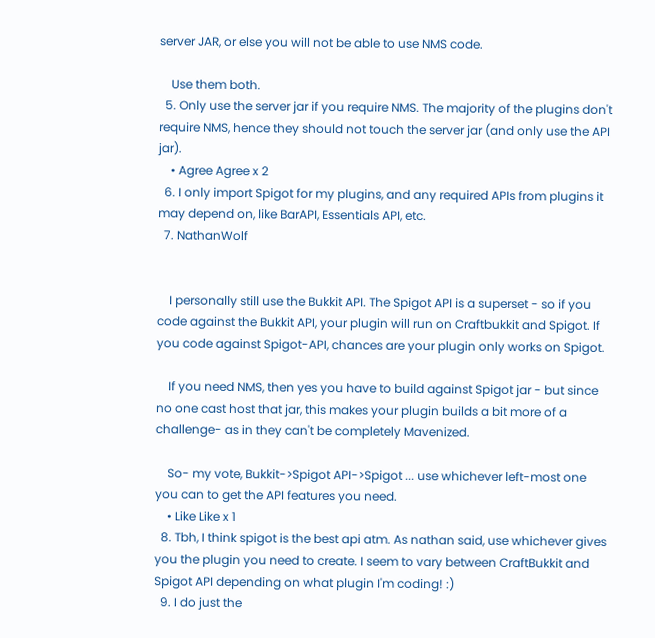server JAR, or else you will not be able to use NMS code.

    Use them both.
  5. Only use the server jar if you require NMS. The majority of the plugins don't require NMS, hence they should not touch the server jar (and only use the API jar).
    • Agree Agree x 2
  6. I only import Spigot for my plugins, and any required APIs from plugins it may depend on, like BarAPI, Essentials API, etc.
  7. NathanWolf


    I personally still use the Bukkit API. The Spigot API is a superset - so if you code against the Bukkit API, your plugin will run on Craftbukkit and Spigot. If you code against Spigot-API, chances are your plugin only works on Spigot.

    If you need NMS, then yes you have to build against Spigot jar - but since no one cast host that jar, this makes your plugin builds a bit more of a challenge- as in they can't be completely Mavenized.

    So- my vote, Bukkit->Spigot API->Spigot ... use whichever left-most one you can to get the API features you need.
    • Like Like x 1
  8. Tbh, I think spigot is the best api atm. As nathan said, use whichever gives you the plugin you need to create. I seem to vary between CraftBukkit and Spigot API depending on what plugin I'm coding! :)
  9. I do just the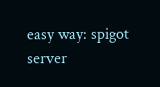easy way: spigot server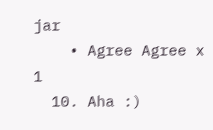jar
    • Agree Agree x 1
  10. Aha :)